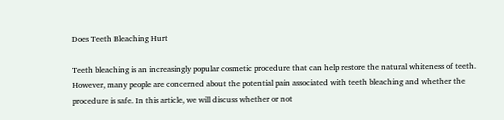Does Teeth Bleaching Hurt

Teeth bleaching is an increasingly popular cosmetic procedure that can help restore the natural whiteness of teeth. However, many people are concerned about the potential pain associated with teeth bleaching and whether the procedure is safe. In this article, we will discuss whether or not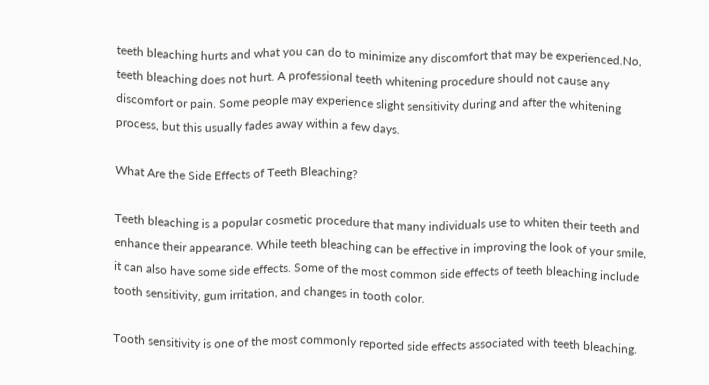teeth bleaching hurts and what you can do to minimize any discomfort that may be experienced.No, teeth bleaching does not hurt. A professional teeth whitening procedure should not cause any discomfort or pain. Some people may experience slight sensitivity during and after the whitening process, but this usually fades away within a few days.

What Are the Side Effects of Teeth Bleaching?

Teeth bleaching is a popular cosmetic procedure that many individuals use to whiten their teeth and enhance their appearance. While teeth bleaching can be effective in improving the look of your smile, it can also have some side effects. Some of the most common side effects of teeth bleaching include tooth sensitivity, gum irritation, and changes in tooth color.

Tooth sensitivity is one of the most commonly reported side effects associated with teeth bleaching.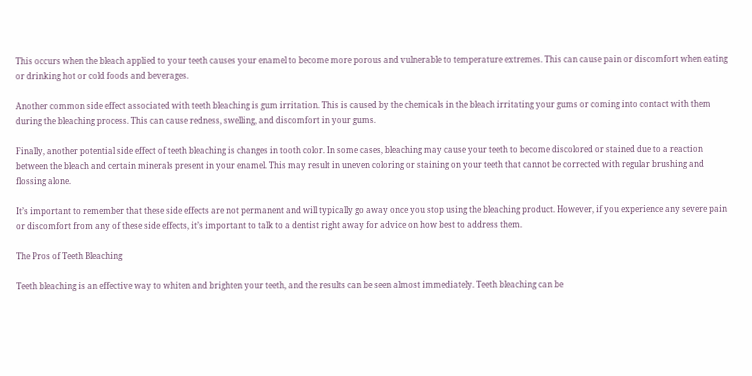This occurs when the bleach applied to your teeth causes your enamel to become more porous and vulnerable to temperature extremes. This can cause pain or discomfort when eating or drinking hot or cold foods and beverages.

Another common side effect associated with teeth bleaching is gum irritation. This is caused by the chemicals in the bleach irritating your gums or coming into contact with them during the bleaching process. This can cause redness, swelling, and discomfort in your gums.

Finally, another potential side effect of teeth bleaching is changes in tooth color. In some cases, bleaching may cause your teeth to become discolored or stained due to a reaction between the bleach and certain minerals present in your enamel. This may result in uneven coloring or staining on your teeth that cannot be corrected with regular brushing and flossing alone.

It’s important to remember that these side effects are not permanent and will typically go away once you stop using the bleaching product. However, if you experience any severe pain or discomfort from any of these side effects, it’s important to talk to a dentist right away for advice on how best to address them.

The Pros of Teeth Bleaching

Teeth bleaching is an effective way to whiten and brighten your teeth, and the results can be seen almost immediately. Teeth bleaching can be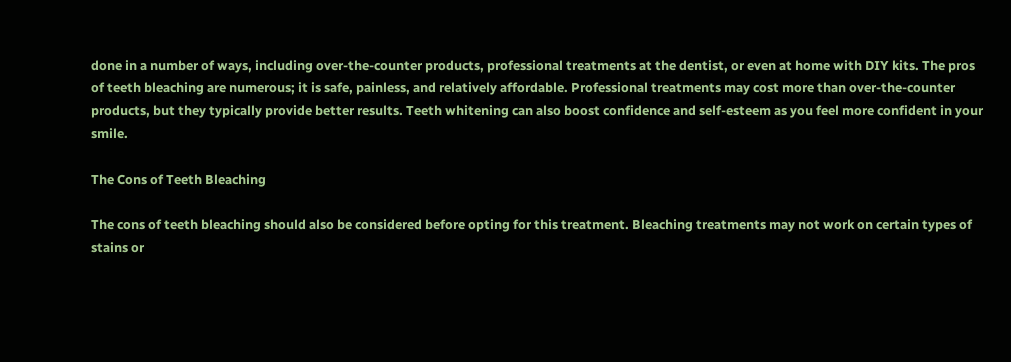done in a number of ways, including over-the-counter products, professional treatments at the dentist, or even at home with DIY kits. The pros of teeth bleaching are numerous; it is safe, painless, and relatively affordable. Professional treatments may cost more than over-the-counter products, but they typically provide better results. Teeth whitening can also boost confidence and self-esteem as you feel more confident in your smile.

The Cons of Teeth Bleaching

The cons of teeth bleaching should also be considered before opting for this treatment. Bleaching treatments may not work on certain types of stains or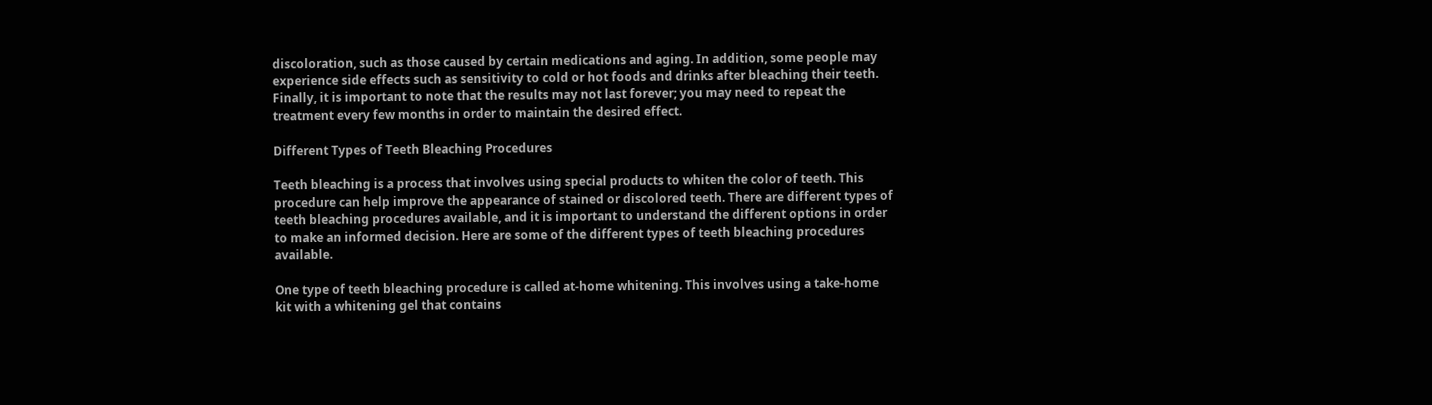discoloration, such as those caused by certain medications and aging. In addition, some people may experience side effects such as sensitivity to cold or hot foods and drinks after bleaching their teeth. Finally, it is important to note that the results may not last forever; you may need to repeat the treatment every few months in order to maintain the desired effect.

Different Types of Teeth Bleaching Procedures

Teeth bleaching is a process that involves using special products to whiten the color of teeth. This procedure can help improve the appearance of stained or discolored teeth. There are different types of teeth bleaching procedures available, and it is important to understand the different options in order to make an informed decision. Here are some of the different types of teeth bleaching procedures available.

One type of teeth bleaching procedure is called at-home whitening. This involves using a take-home kit with a whitening gel that contains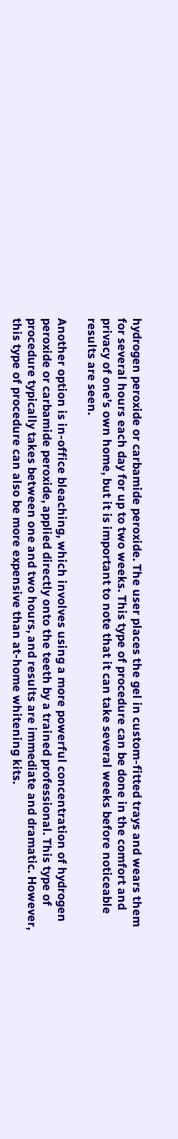hydrogen peroxide or carbamide peroxide. The user places the gel in custom-fitted trays and wears them for several hours each day for up to two weeks. This type of procedure can be done in the comfort and privacy of one’s own home, but it is important to note that it can take several weeks before noticeable results are seen.

Another option is in-office bleaching, which involves using a more powerful concentration of hydrogen peroxide or carbamide peroxide, applied directly onto the teeth by a trained professional. This type of procedure typically takes between one and two hours, and results are immediate and dramatic. However, this type of procedure can also be more expensive than at-home whitening kits.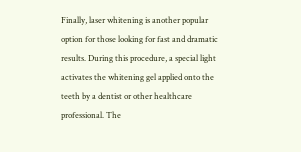Finally, laser whitening is another popular option for those looking for fast and dramatic results. During this procedure, a special light activates the whitening gel applied onto the teeth by a dentist or other healthcare professional. The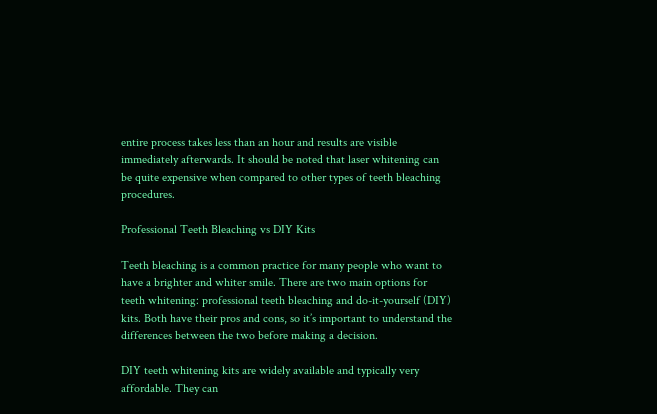entire process takes less than an hour and results are visible immediately afterwards. It should be noted that laser whitening can be quite expensive when compared to other types of teeth bleaching procedures.

Professional Teeth Bleaching vs DIY Kits

Teeth bleaching is a common practice for many people who want to have a brighter and whiter smile. There are two main options for teeth whitening: professional teeth bleaching and do-it-yourself (DIY) kits. Both have their pros and cons, so it’s important to understand the differences between the two before making a decision.

DIY teeth whitening kits are widely available and typically very affordable. They can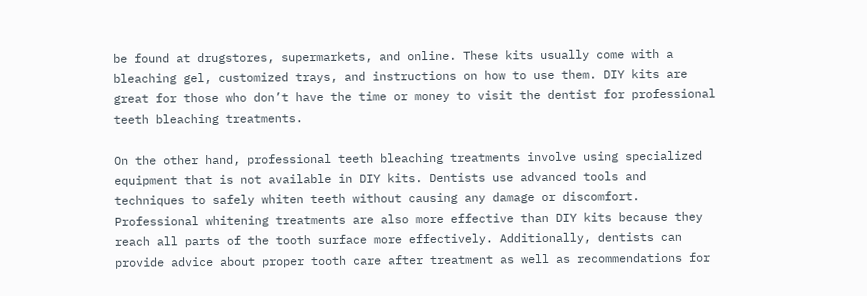be found at drugstores, supermarkets, and online. These kits usually come with a bleaching gel, customized trays, and instructions on how to use them. DIY kits are great for those who don’t have the time or money to visit the dentist for professional teeth bleaching treatments.

On the other hand, professional teeth bleaching treatments involve using specialized equipment that is not available in DIY kits. Dentists use advanced tools and techniques to safely whiten teeth without causing any damage or discomfort. Professional whitening treatments are also more effective than DIY kits because they reach all parts of the tooth surface more effectively. Additionally, dentists can provide advice about proper tooth care after treatment as well as recommendations for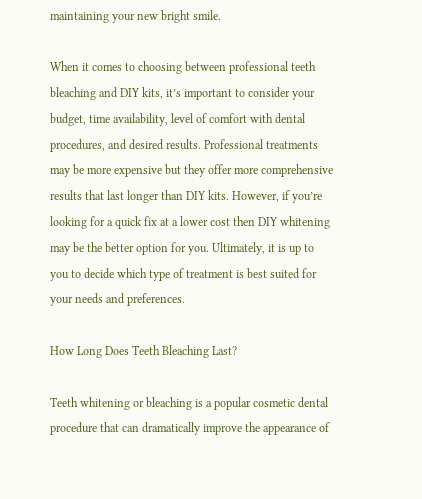maintaining your new bright smile.

When it comes to choosing between professional teeth bleaching and DIY kits, it’s important to consider your budget, time availability, level of comfort with dental procedures, and desired results. Professional treatments may be more expensive but they offer more comprehensive results that last longer than DIY kits. However, if you’re looking for a quick fix at a lower cost then DIY whitening may be the better option for you. Ultimately, it is up to you to decide which type of treatment is best suited for your needs and preferences.

How Long Does Teeth Bleaching Last?

Teeth whitening or bleaching is a popular cosmetic dental procedure that can dramatically improve the appearance of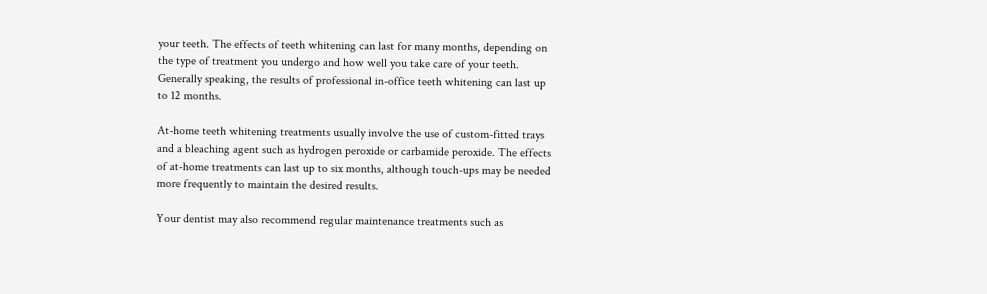your teeth. The effects of teeth whitening can last for many months, depending on the type of treatment you undergo and how well you take care of your teeth. Generally speaking, the results of professional in-office teeth whitening can last up to 12 months.

At-home teeth whitening treatments usually involve the use of custom-fitted trays and a bleaching agent such as hydrogen peroxide or carbamide peroxide. The effects of at-home treatments can last up to six months, although touch-ups may be needed more frequently to maintain the desired results.

Your dentist may also recommend regular maintenance treatments such as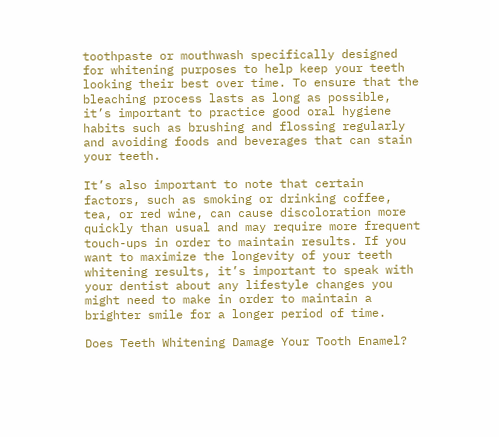toothpaste or mouthwash specifically designed for whitening purposes to help keep your teeth looking their best over time. To ensure that the bleaching process lasts as long as possible, it’s important to practice good oral hygiene habits such as brushing and flossing regularly and avoiding foods and beverages that can stain your teeth.

It’s also important to note that certain factors, such as smoking or drinking coffee, tea, or red wine, can cause discoloration more quickly than usual and may require more frequent touch-ups in order to maintain results. If you want to maximize the longevity of your teeth whitening results, it’s important to speak with your dentist about any lifestyle changes you might need to make in order to maintain a brighter smile for a longer period of time.

Does Teeth Whitening Damage Your Tooth Enamel?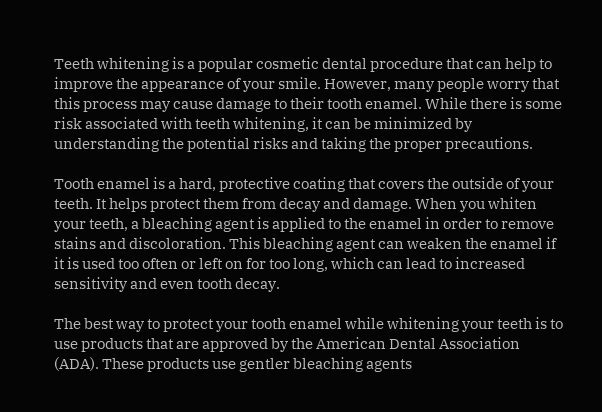Teeth whitening is a popular cosmetic dental procedure that can help to improve the appearance of your smile. However, many people worry that this process may cause damage to their tooth enamel. While there is some risk associated with teeth whitening, it can be minimized by understanding the potential risks and taking the proper precautions.

Tooth enamel is a hard, protective coating that covers the outside of your teeth. It helps protect them from decay and damage. When you whiten your teeth, a bleaching agent is applied to the enamel in order to remove stains and discoloration. This bleaching agent can weaken the enamel if it is used too often or left on for too long, which can lead to increased sensitivity and even tooth decay.

The best way to protect your tooth enamel while whitening your teeth is to use products that are approved by the American Dental Association (ADA). These products use gentler bleaching agents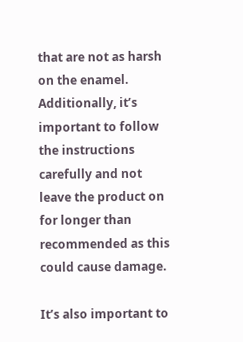that are not as harsh on the enamel. Additionally, it’s important to follow the instructions carefully and not leave the product on for longer than recommended as this could cause damage.

It’s also important to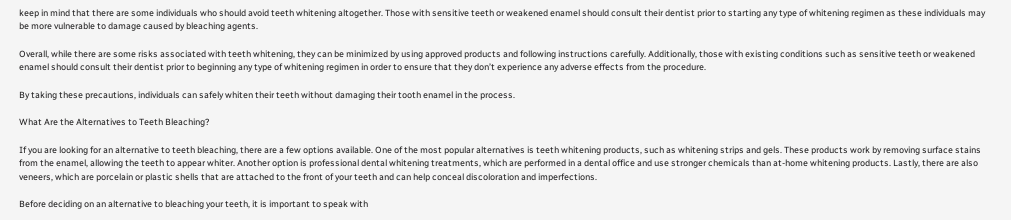keep in mind that there are some individuals who should avoid teeth whitening altogether. Those with sensitive teeth or weakened enamel should consult their dentist prior to starting any type of whitening regimen as these individuals may be more vulnerable to damage caused by bleaching agents.

Overall, while there are some risks associated with teeth whitening, they can be minimized by using approved products and following instructions carefully. Additionally, those with existing conditions such as sensitive teeth or weakened enamel should consult their dentist prior to beginning any type of whitening regimen in order to ensure that they don’t experience any adverse effects from the procedure.

By taking these precautions, individuals can safely whiten their teeth without damaging their tooth enamel in the process.

What Are the Alternatives to Teeth Bleaching?

If you are looking for an alternative to teeth bleaching, there are a few options available. One of the most popular alternatives is teeth whitening products, such as whitening strips and gels. These products work by removing surface stains from the enamel, allowing the teeth to appear whiter. Another option is professional dental whitening treatments, which are performed in a dental office and use stronger chemicals than at-home whitening products. Lastly, there are also veneers, which are porcelain or plastic shells that are attached to the front of your teeth and can help conceal discoloration and imperfections.

Before deciding on an alternative to bleaching your teeth, it is important to speak with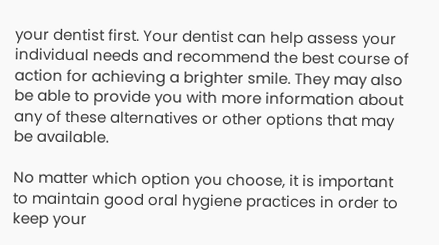your dentist first. Your dentist can help assess your individual needs and recommend the best course of action for achieving a brighter smile. They may also be able to provide you with more information about any of these alternatives or other options that may be available.

No matter which option you choose, it is important to maintain good oral hygiene practices in order to keep your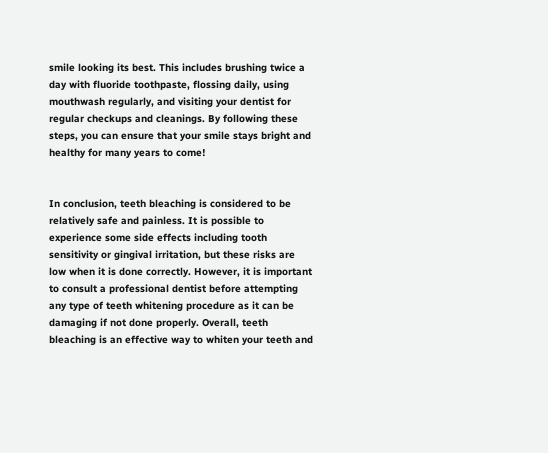smile looking its best. This includes brushing twice a day with fluoride toothpaste, flossing daily, using mouthwash regularly, and visiting your dentist for regular checkups and cleanings. By following these steps, you can ensure that your smile stays bright and healthy for many years to come!


In conclusion, teeth bleaching is considered to be relatively safe and painless. It is possible to experience some side effects including tooth sensitivity or gingival irritation, but these risks are low when it is done correctly. However, it is important to consult a professional dentist before attempting any type of teeth whitening procedure as it can be damaging if not done properly. Overall, teeth bleaching is an effective way to whiten your teeth and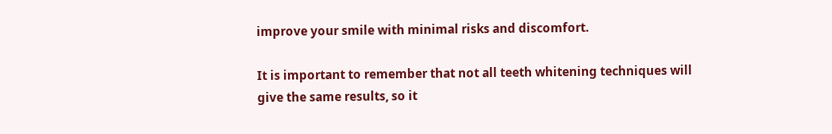improve your smile with minimal risks and discomfort.

It is important to remember that not all teeth whitening techniques will give the same results, so it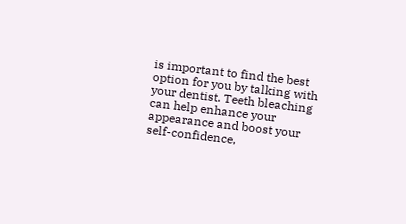is important to find the best option for you by talking with your dentist. Teeth bleaching can help enhance your appearance and boost your self-confidence,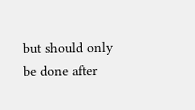but should only be done after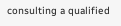consulting a qualified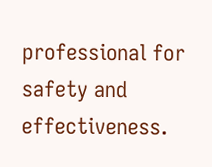professional for safety and effectiveness.